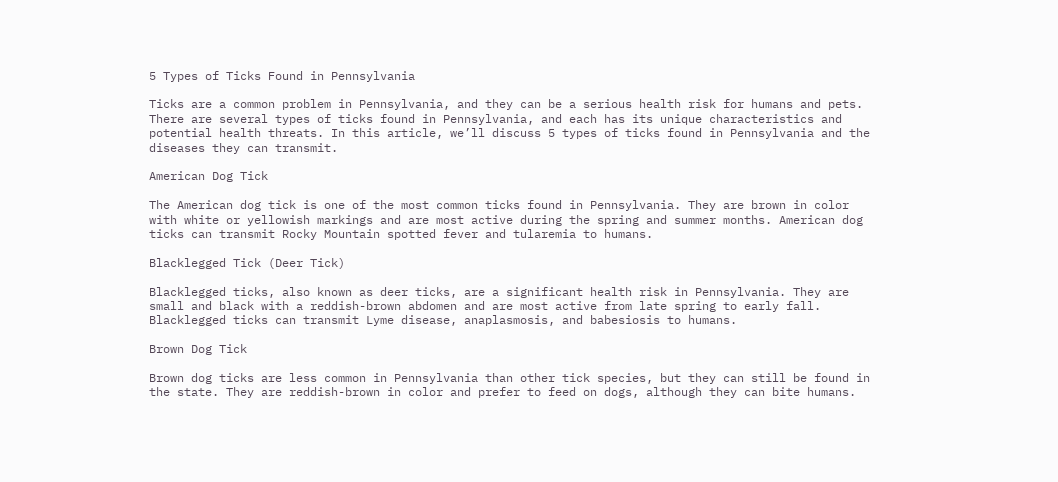5 Types of Ticks Found in Pennsylvania

Ticks are a common problem in Pennsylvania, and they can be a serious health risk for humans and pets. There are several types of ticks found in Pennsylvania, and each has its unique characteristics and potential health threats. In this article, we’ll discuss 5 types of ticks found in Pennsylvania and the diseases they can transmit.

American Dog Tick

The American dog tick is one of the most common ticks found in Pennsylvania. They are brown in color with white or yellowish markings and are most active during the spring and summer months. American dog ticks can transmit Rocky Mountain spotted fever and tularemia to humans.

Blacklegged Tick (Deer Tick)

Blacklegged ticks, also known as deer ticks, are a significant health risk in Pennsylvania. They are small and black with a reddish-brown abdomen and are most active from late spring to early fall. Blacklegged ticks can transmit Lyme disease, anaplasmosis, and babesiosis to humans.

Brown Dog Tick

Brown dog ticks are less common in Pennsylvania than other tick species, but they can still be found in the state. They are reddish-brown in color and prefer to feed on dogs, although they can bite humans.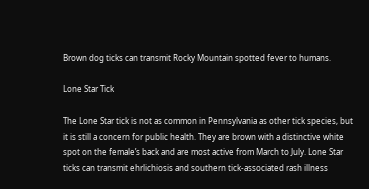Brown dog ticks can transmit Rocky Mountain spotted fever to humans.

Lone Star Tick

The Lone Star tick is not as common in Pennsylvania as other tick species, but it is still a concern for public health. They are brown with a distinctive white spot on the female’s back and are most active from March to July. Lone Star ticks can transmit ehrlichiosis and southern tick-associated rash illness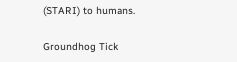(STARI) to humans.

Groundhog Tick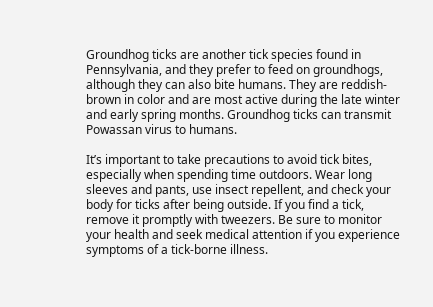Groundhog ticks are another tick species found in Pennsylvania, and they prefer to feed on groundhogs, although they can also bite humans. They are reddish-brown in color and are most active during the late winter and early spring months. Groundhog ticks can transmit Powassan virus to humans.

It’s important to take precautions to avoid tick bites, especially when spending time outdoors. Wear long sleeves and pants, use insect repellent, and check your body for ticks after being outside. If you find a tick, remove it promptly with tweezers. Be sure to monitor your health and seek medical attention if you experience symptoms of a tick-borne illness.